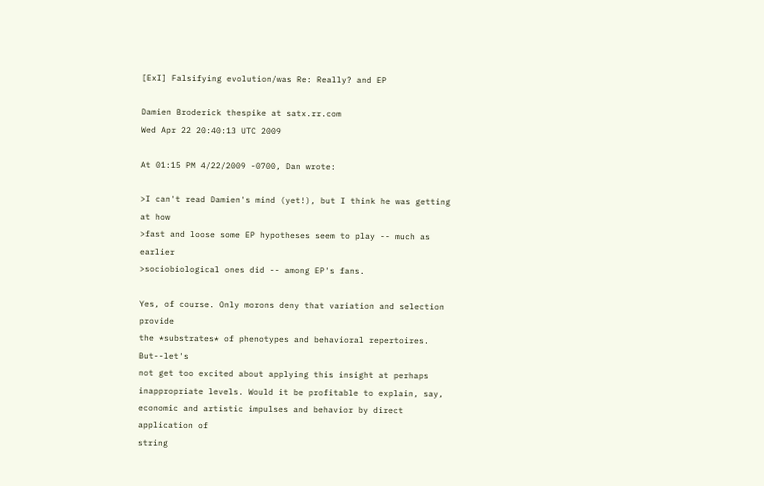[ExI] Falsifying evolution/was Re: Really? and EP

Damien Broderick thespike at satx.rr.com
Wed Apr 22 20:40:13 UTC 2009

At 01:15 PM 4/22/2009 -0700, Dan wrote:

>I can't read Damien's mind (yet!), but I think he was getting at how
>fast and loose some EP hypotheses seem to play -- much as earlier
>sociobiological ones did -- among EP's fans.

Yes, of course. Only morons deny that variation and selection provide
the *substrates* of phenotypes and behavioral repertoires. But--let's
not get too excited about applying this insight at perhaps
inappropriate levels. Would it be profitable to explain, say,
economic and artistic impulses and behavior by direct application of
string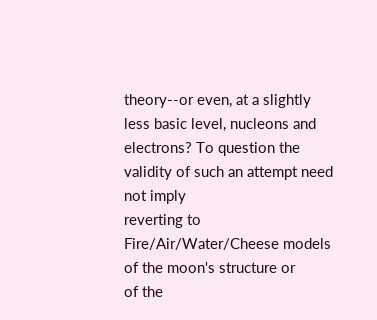theory--or even, at a slightly less basic level, nucleons and
electrons? To question the validity of such an attempt need not imply
reverting to Fire/Air/Water/Cheese models of the moon's structure or
of the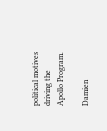political motives driving the Apollo Program.

Damien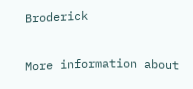Broderick

More information about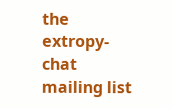the extropy-chat mailing list